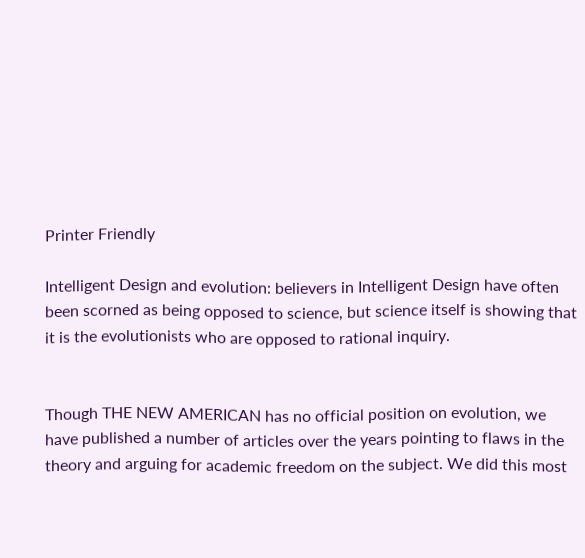Printer Friendly

Intelligent Design and evolution: believers in Intelligent Design have often been scorned as being opposed to science, but science itself is showing that it is the evolutionists who are opposed to rational inquiry.


Though THE NEW AMERICAN has no official position on evolution, we have published a number of articles over the years pointing to flaws in the theory and arguing for academic freedom on the subject. We did this most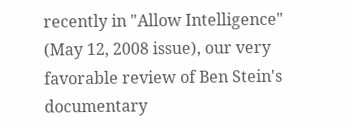recently in "Allow Intelligence" (May 12, 2008 issue), our very favorable review of Ben Stein's documentary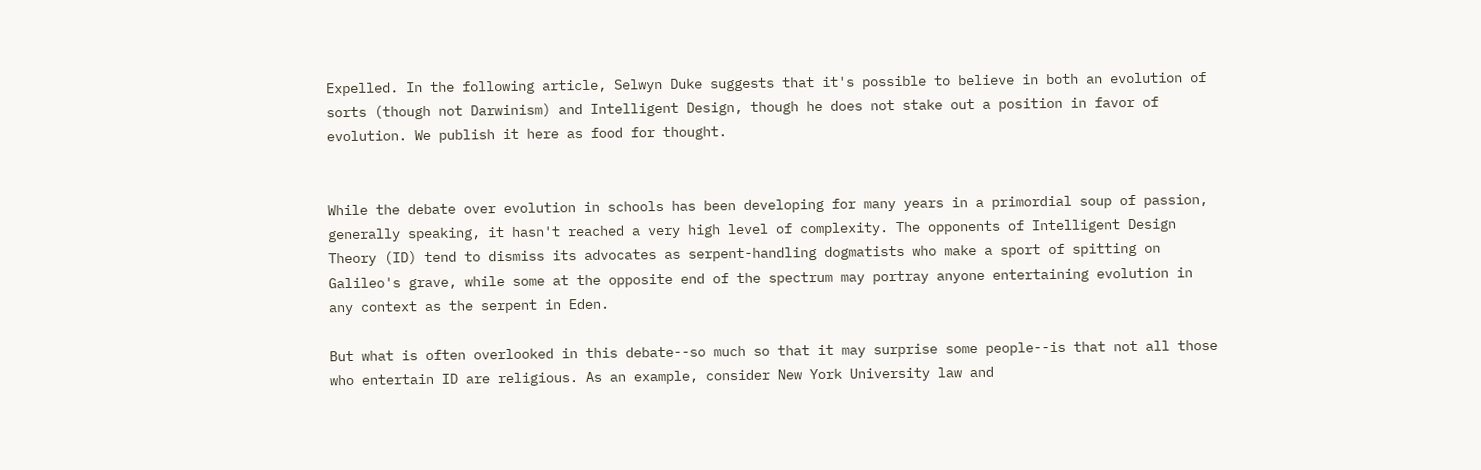Expelled. In the following article, Selwyn Duke suggests that it's possible to believe in both an evolution of sorts (though not Darwinism) and Intelligent Design, though he does not stake out a position in favor of evolution. We publish it here as food for thought.


While the debate over evolution in schools has been developing for many years in a primordial soup of passion, generally speaking, it hasn't reached a very high level of complexity. The opponents of Intelligent Design Theory (ID) tend to dismiss its advocates as serpent-handling dogmatists who make a sport of spitting on Galileo's grave, while some at the opposite end of the spectrum may portray anyone entertaining evolution in any context as the serpent in Eden.

But what is often overlooked in this debate--so much so that it may surprise some people--is that not all those who entertain ID are religious. As an example, consider New York University law and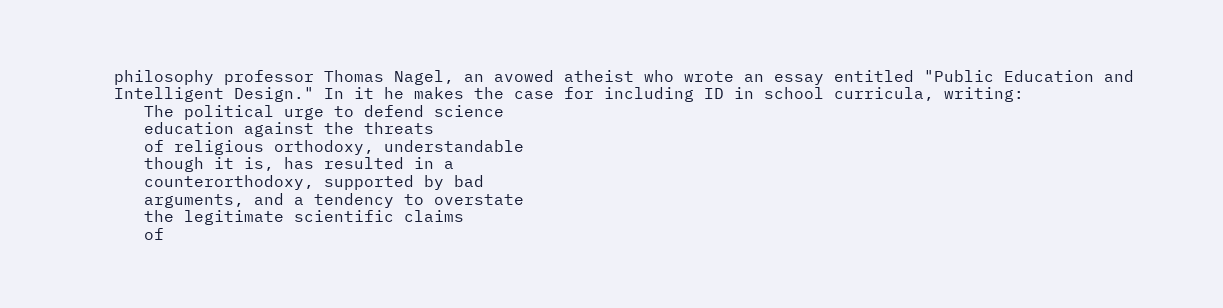philosophy professor Thomas Nagel, an avowed atheist who wrote an essay entitled "Public Education and Intelligent Design." In it he makes the case for including ID in school curricula, writing:
   The political urge to defend science
   education against the threats
   of religious orthodoxy, understandable
   though it is, has resulted in a
   counterorthodoxy, supported by bad
   arguments, and a tendency to overstate
   the legitimate scientific claims
   of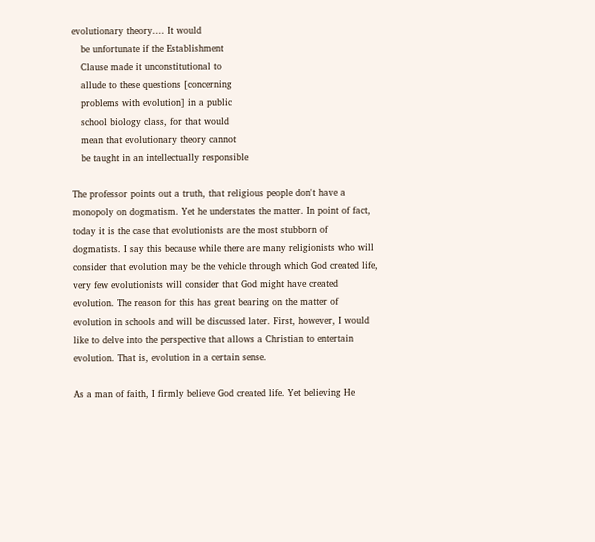evolutionary theory.... It would
   be unfortunate if the Establishment
   Clause made it unconstitutional to
   allude to these questions [concerning
   problems with evolution] in a public
   school biology class, for that would
   mean that evolutionary theory cannot
   be taught in an intellectually responsible

The professor points out a truth, that religious people don't have a monopoly on dogmatism. Yet he understates the matter. In point of fact, today it is the case that evolutionists are the most stubborn of dogmatists. I say this because while there are many religionists who will consider that evolution may be the vehicle through which God created life, very few evolutionists will consider that God might have created evolution. The reason for this has great bearing on the matter of evolution in schools and will be discussed later. First, however, I would like to delve into the perspective that allows a Christian to entertain evolution. That is, evolution in a certain sense.

As a man of faith, I firmly believe God created life. Yet believing He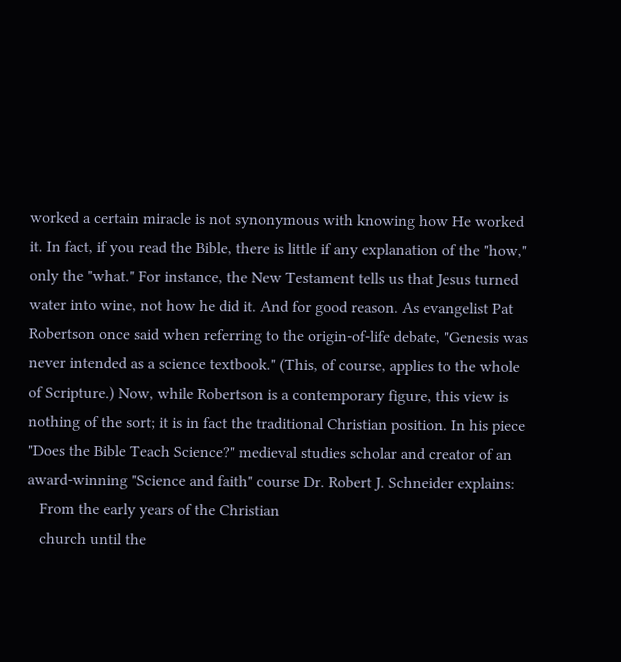worked a certain miracle is not synonymous with knowing how He worked it. In fact, if you read the Bible, there is little if any explanation of the "how," only the "what." For instance, the New Testament tells us that Jesus turned water into wine, not how he did it. And for good reason. As evangelist Pat Robertson once said when referring to the origin-of-life debate, "Genesis was never intended as a science textbook." (This, of course, applies to the whole of Scripture.) Now, while Robertson is a contemporary figure, this view is nothing of the sort; it is in fact the traditional Christian position. In his piece "Does the Bible Teach Science?" medieval studies scholar and creator of an award-winning "Science and faith" course Dr. Robert J. Schneider explains:
   From the early years of the Christian
   church until the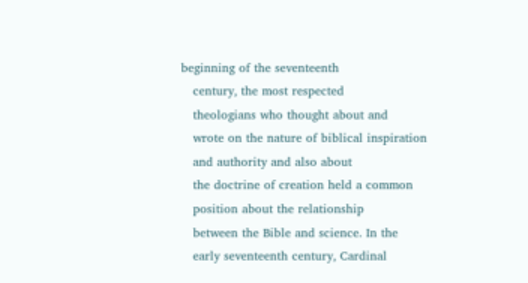beginning of the seventeenth
   century, the most respected
   theologians who thought about and
   wrote on the nature of biblical inspiration
   and authority and also about
   the doctrine of creation held a common
   position about the relationship
   between the Bible and science. In the
   early seventeenth century, Cardinal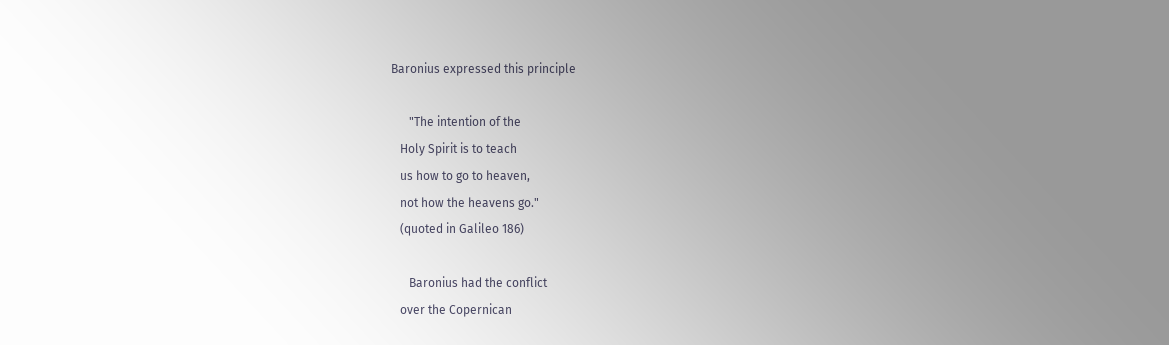Baronius expressed this principle

      "The intention of the
   Holy Spirit is to teach
   us how to go to heaven,
   not how the heavens go."
   (quoted in Galileo 186)

      Baronius had the conflict
   over the Copernican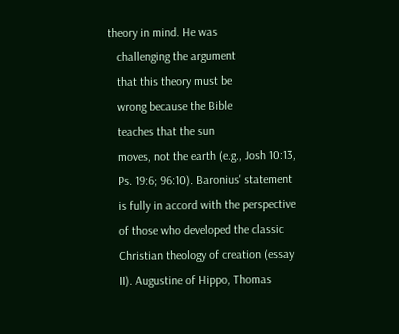theory in mind. He was
   challenging the argument
   that this theory must be
   wrong because the Bible
   teaches that the sun
   moves, not the earth (e.g., Josh 10:13,
   Ps. 19:6; 96:10). Baronius' statement
   is fully in accord with the perspective
   of those who developed the classic
   Christian theology of creation (essay
   II). Augustine of Hippo, Thomas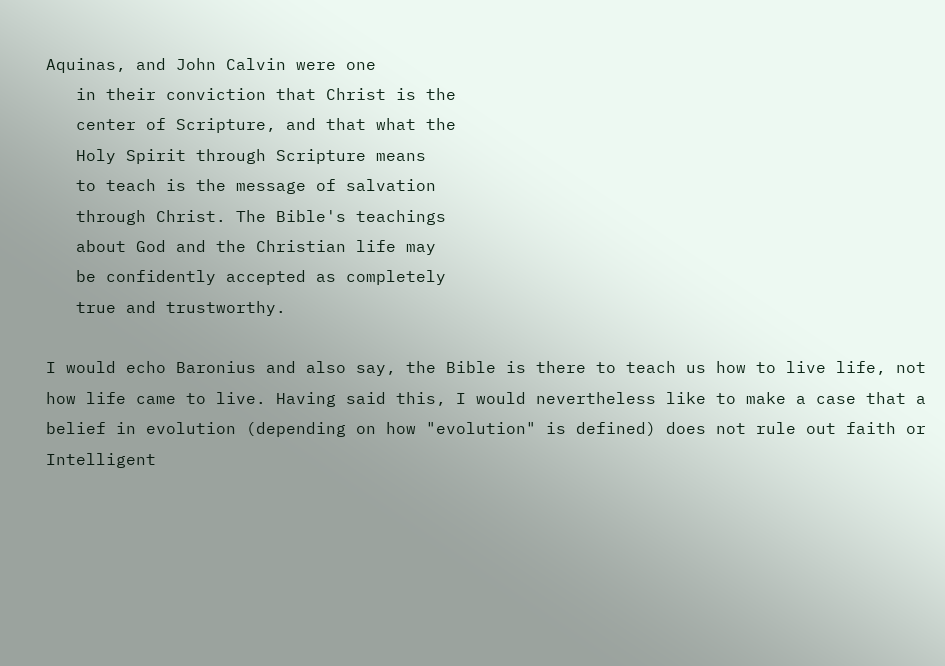Aquinas, and John Calvin were one
   in their conviction that Christ is the
   center of Scripture, and that what the
   Holy Spirit through Scripture means
   to teach is the message of salvation
   through Christ. The Bible's teachings
   about God and the Christian life may
   be confidently accepted as completely
   true and trustworthy.

I would echo Baronius and also say, the Bible is there to teach us how to live life, not how life came to live. Having said this, I would nevertheless like to make a case that a belief in evolution (depending on how "evolution" is defined) does not rule out faith or Intelligent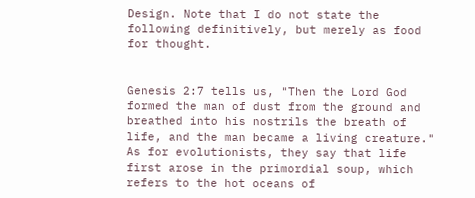Design. Note that I do not state the following definitively, but merely as food for thought.


Genesis 2:7 tells us, "Then the Lord God formed the man of dust from the ground and breathed into his nostrils the breath of life, and the man became a living creature." As for evolutionists, they say that life first arose in the primordial soup, which refers to the hot oceans of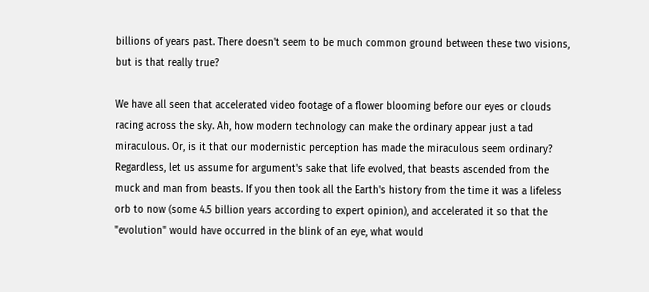billions of years past. There doesn't seem to be much common ground between these two visions, but is that really true?

We have all seen that accelerated video footage of a flower blooming before our eyes or clouds racing across the sky. Ah, how modern technology can make the ordinary appear just a tad miraculous. Or, is it that our modernistic perception has made the miraculous seem ordinary? Regardless, let us assume for argument's sake that life evolved, that beasts ascended from the muck and man from beasts. If you then took all the Earth's history from the time it was a lifeless orb to now (some 4.5 billion years according to expert opinion), and accelerated it so that the "evolution" would have occurred in the blink of an eye, what would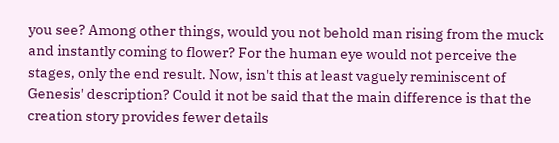you see? Among other things, would you not behold man rising from the muck and instantly coming to flower? For the human eye would not perceive the stages, only the end result. Now, isn't this at least vaguely reminiscent of Genesis' description? Could it not be said that the main difference is that the creation story provides fewer details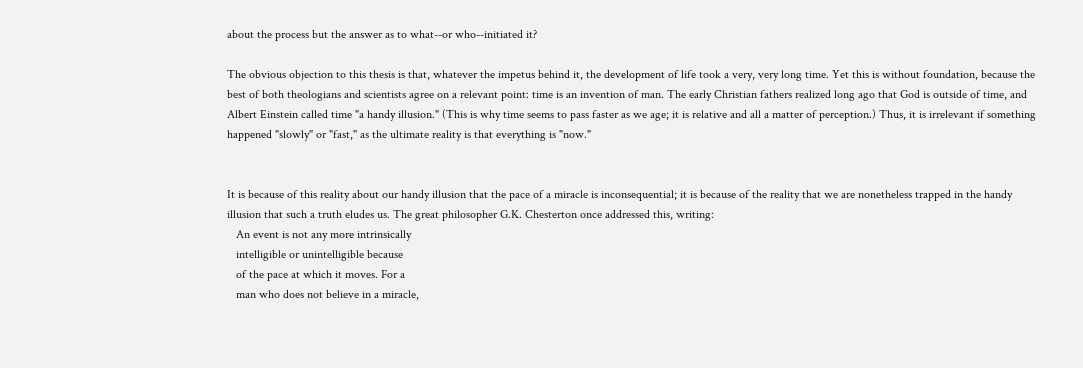about the process but the answer as to what--or who--initiated it?

The obvious objection to this thesis is that, whatever the impetus behind it, the development of life took a very, very long time. Yet this is without foundation, because the best of both theologians and scientists agree on a relevant point: time is an invention of man. The early Christian fathers realized long ago that God is outside of time, and Albert Einstein called time "a handy illusion." (This is why time seems to pass faster as we age; it is relative and all a matter of perception.) Thus, it is irrelevant if something happened "slowly" or "fast," as the ultimate reality is that everything is "now."


It is because of this reality about our handy illusion that the pace of a miracle is inconsequential; it is because of the reality that we are nonetheless trapped in the handy illusion that such a truth eludes us. The great philosopher G.K. Chesterton once addressed this, writing:
   An event is not any more intrinsically
   intelligible or unintelligible because
   of the pace at which it moves. For a
   man who does not believe in a miracle,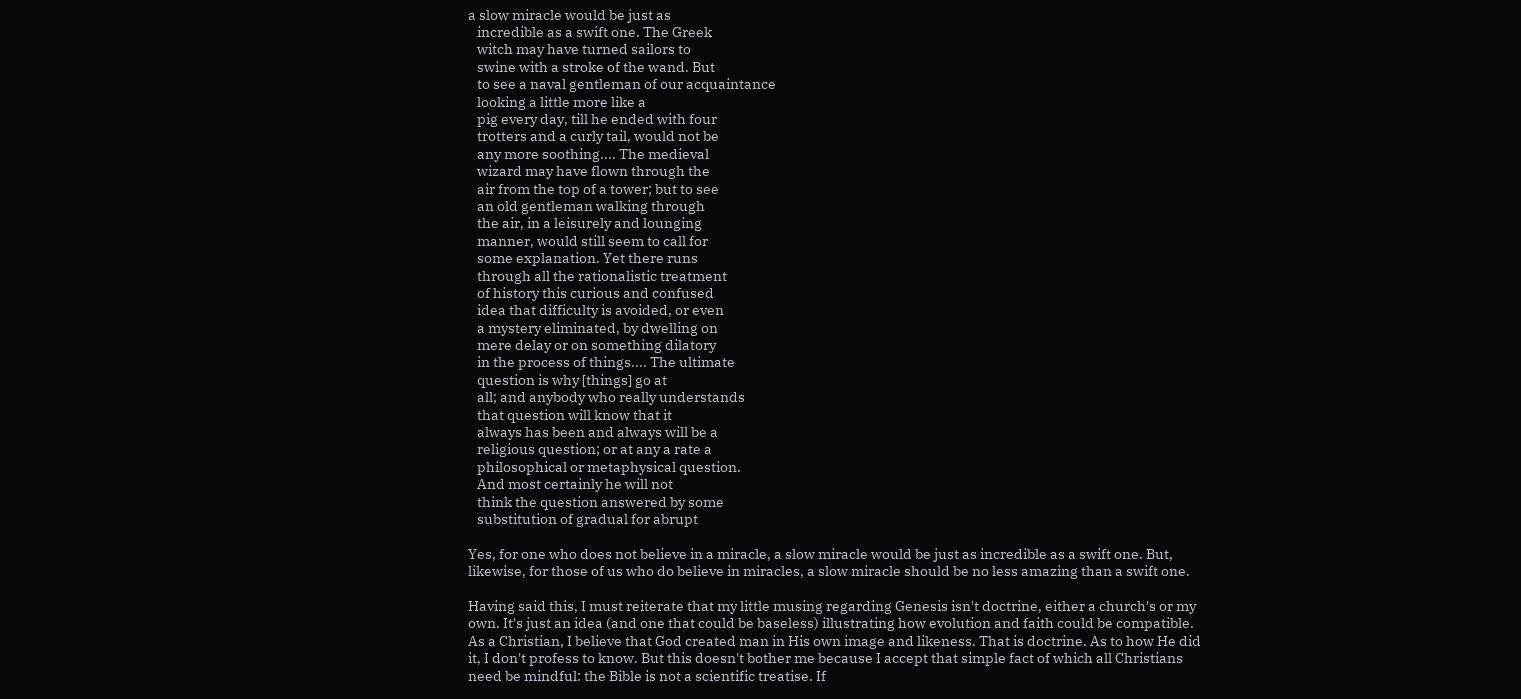a slow miracle would be just as
   incredible as a swift one. The Greek
   witch may have turned sailors to
   swine with a stroke of the wand. But
   to see a naval gentleman of our acquaintance
   looking a little more like a
   pig every day, till he ended with four
   trotters and a curly tail, would not be
   any more soothing.... The medieval
   wizard may have flown through the
   air from the top of a tower; but to see
   an old gentleman walking through
   the air, in a leisurely and lounging
   manner, would still seem to call for
   some explanation. Yet there runs
   through all the rationalistic treatment
   of history this curious and confused
   idea that difficulty is avoided, or even
   a mystery eliminated, by dwelling on
   mere delay or on something dilatory
   in the process of things.... The ultimate
   question is why [things] go at
   all; and anybody who really understands
   that question will know that it
   always has been and always will be a
   religious question; or at any a rate a
   philosophical or metaphysical question.
   And most certainly he will not
   think the question answered by some
   substitution of gradual for abrupt

Yes, for one who does not believe in a miracle, a slow miracle would be just as incredible as a swift one. But, likewise, for those of us who do believe in miracles, a slow miracle should be no less amazing than a swift one.

Having said this, I must reiterate that my little musing regarding Genesis isn't doctrine, either a church's or my own. It's just an idea (and one that could be baseless) illustrating how evolution and faith could be compatible. As a Christian, I believe that God created man in His own image and likeness. That is doctrine. As to how He did it, I don't profess to know. But this doesn't bother me because I accept that simple fact of which all Christians need be mindful: the Bible is not a scientific treatise. If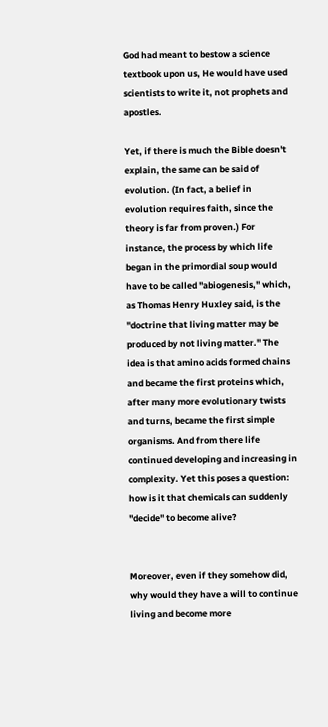God had meant to bestow a science textbook upon us, He would have used scientists to write it, not prophets and apostles.

Yet, if there is much the Bible doesn't explain, the same can be said of evolution. (In fact, a belief in evolution requires faith, since the theory is far from proven.) For instance, the process by which life began in the primordial soup would have to be called "abiogenesis," which, as Thomas Henry Huxley said, is the "doctrine that living matter may be produced by not living matter." The idea is that amino acids formed chains and became the first proteins which, after many more evolutionary twists and turns, became the first simple organisms. And from there life continued developing and increasing in complexity. Yet this poses a question: how is it that chemicals can suddenly "decide" to become alive?


Moreover, even if they somehow did, why would they have a will to continue living and become more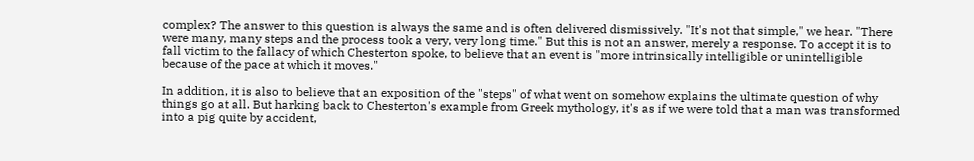complex? The answer to this question is always the same and is often delivered dismissively. "It's not that simple," we hear. "There were many, many steps and the process took a very, very long time." But this is not an answer, merely a response. To accept it is to fall victim to the fallacy of which Chesterton spoke, to believe that an event is "more intrinsically intelligible or unintelligible because of the pace at which it moves."

In addition, it is also to believe that an exposition of the "steps" of what went on somehow explains the ultimate question of why things go at all. But harking back to Chesterton's example from Greek mythology, it's as if we were told that a man was transformed into a pig quite by accident,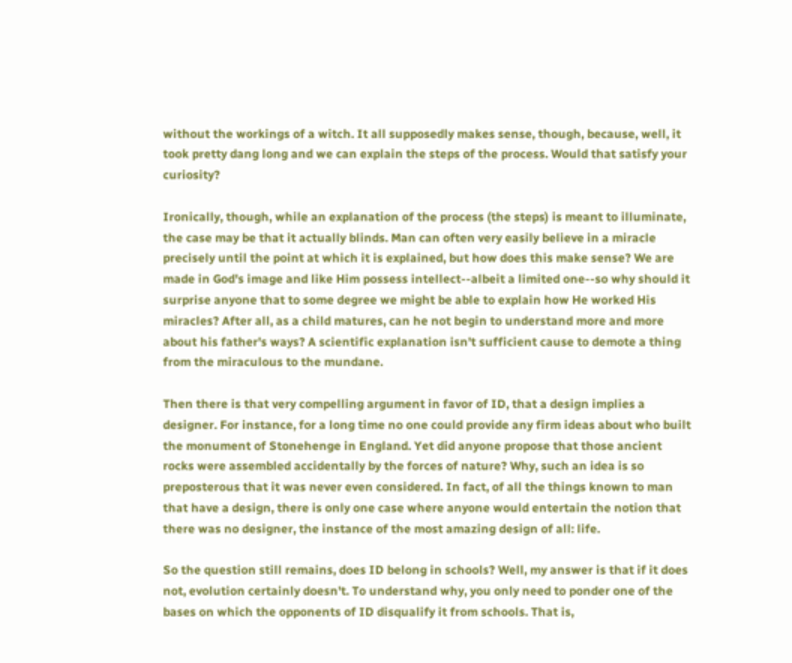without the workings of a witch. It all supposedly makes sense, though, because, well, it took pretty dang long and we can explain the steps of the process. Would that satisfy your curiosity?

Ironically, though, while an explanation of the process (the steps) is meant to illuminate, the case may be that it actually blinds. Man can often very easily believe in a miracle precisely until the point at which it is explained, but how does this make sense? We are made in God's image and like Him possess intellect--albeit a limited one--so why should it surprise anyone that to some degree we might be able to explain how He worked His miracles? After all, as a child matures, can he not begin to understand more and more about his father's ways? A scientific explanation isn't sufficient cause to demote a thing from the miraculous to the mundane.

Then there is that very compelling argument in favor of ID, that a design implies a designer. For instance, for a long time no one could provide any firm ideas about who built the monument of Stonehenge in England. Yet did anyone propose that those ancient rocks were assembled accidentally by the forces of nature? Why, such an idea is so preposterous that it was never even considered. In fact, of all the things known to man that have a design, there is only one case where anyone would entertain the notion that there was no designer, the instance of the most amazing design of all: life.

So the question still remains, does ID belong in schools? Well, my answer is that if it does not, evolution certainly doesn't. To understand why, you only need to ponder one of the bases on which the opponents of ID disqualify it from schools. That is,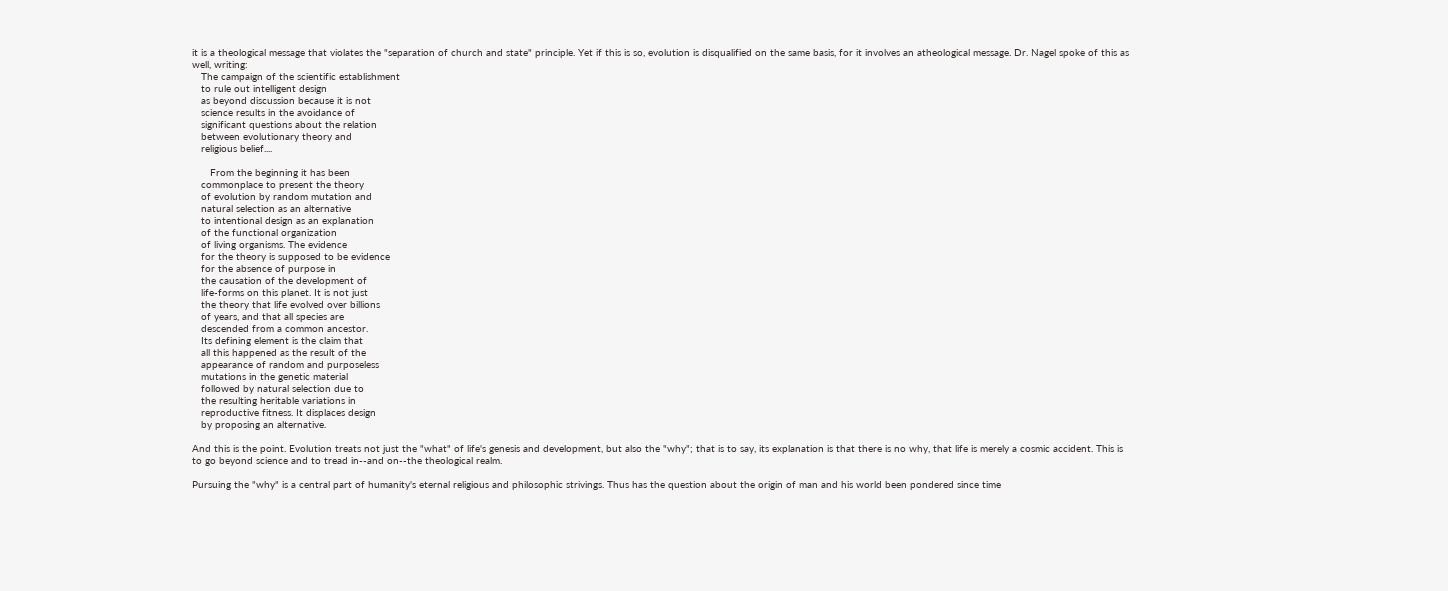it is a theological message that violates the "separation of church and state" principle. Yet if this is so, evolution is disqualified on the same basis, for it involves an atheological message. Dr. Nagel spoke of this as well, writing:
   The campaign of the scientific establishment
   to rule out intelligent design
   as beyond discussion because it is not
   science results in the avoidance of
   significant questions about the relation
   between evolutionary theory and
   religious belief....

      From the beginning it has been
   commonplace to present the theory
   of evolution by random mutation and
   natural selection as an alternative
   to intentional design as an explanation
   of the functional organization
   of living organisms. The evidence
   for the theory is supposed to be evidence
   for the absence of purpose in
   the causation of the development of
   life-forms on this planet. It is not just
   the theory that life evolved over billions
   of years, and that all species are
   descended from a common ancestor.
   Its defining element is the claim that
   all this happened as the result of the
   appearance of random and purposeless
   mutations in the genetic material
   followed by natural selection due to
   the resulting heritable variations in
   reproductive fitness. It displaces design
   by proposing an alternative.

And this is the point. Evolution treats not just the "what" of life's genesis and development, but also the "why"; that is to say, its explanation is that there is no why, that life is merely a cosmic accident. This is to go beyond science and to tread in--and on--the theological realm.

Pursuing the "why" is a central part of humanity's eternal religious and philosophic strivings. Thus has the question about the origin of man and his world been pondered since time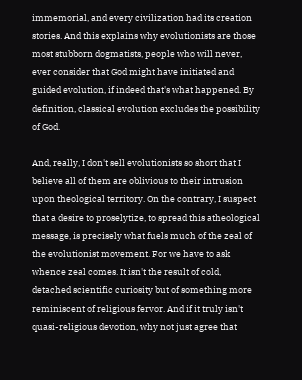immemorial, and every civilization had its creation stories. And this explains why evolutionists are those most stubborn dogmatists, people who will never, ever consider that God might have initiated and guided evolution, if indeed that's what happened. By definition, classical evolution excludes the possibility of God.

And, really, I don't sell evolutionists so short that I believe all of them are oblivious to their intrusion upon theological territory. On the contrary, I suspect that a desire to proselytize, to spread this atheological message, is precisely what fuels much of the zeal of the evolutionist movement. For we have to ask whence zeal comes. It isn't the result of cold, detached scientific curiosity but of something more reminiscent of religious fervor. And if it truly isn't quasi-religious devotion, why not just agree that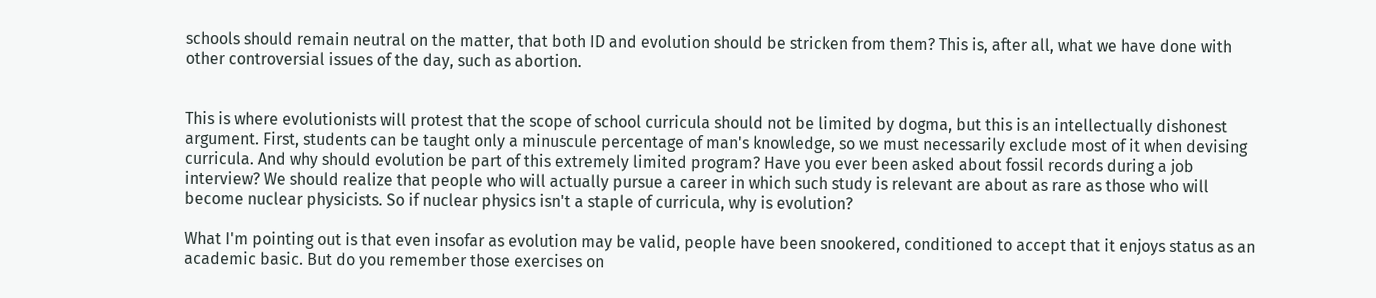schools should remain neutral on the matter, that both ID and evolution should be stricken from them? This is, after all, what we have done with other controversial issues of the day, such as abortion.


This is where evolutionists will protest that the scope of school curricula should not be limited by dogma, but this is an intellectually dishonest argument. First, students can be taught only a minuscule percentage of man's knowledge, so we must necessarily exclude most of it when devising curricula. And why should evolution be part of this extremely limited program? Have you ever been asked about fossil records during a job interview? We should realize that people who will actually pursue a career in which such study is relevant are about as rare as those who will become nuclear physicists. So if nuclear physics isn't a staple of curricula, why is evolution?

What I'm pointing out is that even insofar as evolution may be valid, people have been snookered, conditioned to accept that it enjoys status as an academic basic. But do you remember those exercises on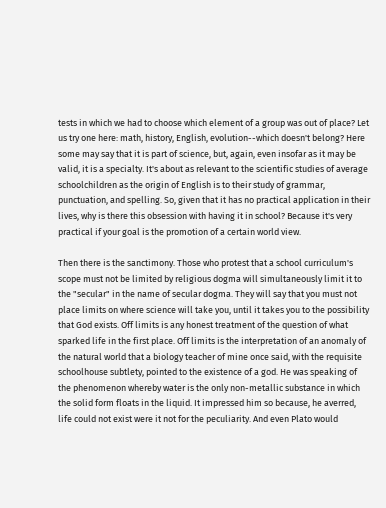tests in which we had to choose which element of a group was out of place? Let us try one here: math, history, English, evolution--which doesn't belong? Here some may say that it is part of science, but, again, even insofar as it may be valid, it is a specialty. It's about as relevant to the scientific studies of average schoolchildren as the origin of English is to their study of grammar, punctuation, and spelling. So, given that it has no practical application in their lives, why is there this obsession with having it in school? Because it's very practical if your goal is the promotion of a certain world view.

Then there is the sanctimony. Those who protest that a school curriculum's scope must not be limited by religious dogma will simultaneously limit it to the "secular" in the name of secular dogma. They will say that you must not place limits on where science will take you, until it takes you to the possibility that God exists. Off limits is any honest treatment of the question of what sparked life in the first place. Off limits is the interpretation of an anomaly of the natural world that a biology teacher of mine once said, with the requisite schoolhouse subtlety, pointed to the existence of a god. He was speaking of the phenomenon whereby water is the only non-metallic substance in which the solid form floats in the liquid. It impressed him so because, he averred, life could not exist were it not for the peculiarity. And even Plato would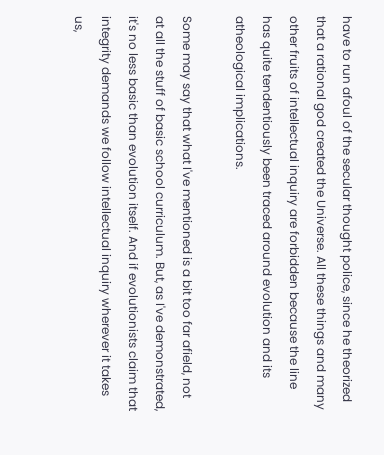have to run afoul of the secular thought police, since he theorized that a rational god created the Universe. All these things and many other fruits of intellectual inquiry are forbidden because the line has quite tendentiously been traced around evolution and its atheological implications.

Some may say that what I've mentioned is a bit too far afield, not at all the stuff of basic school curriculum. But, as I've demonstrated, it's no less basic than evolution itself. And if evolutionists claim that integrity demands we follow intellectual inquiry wherever it takes us,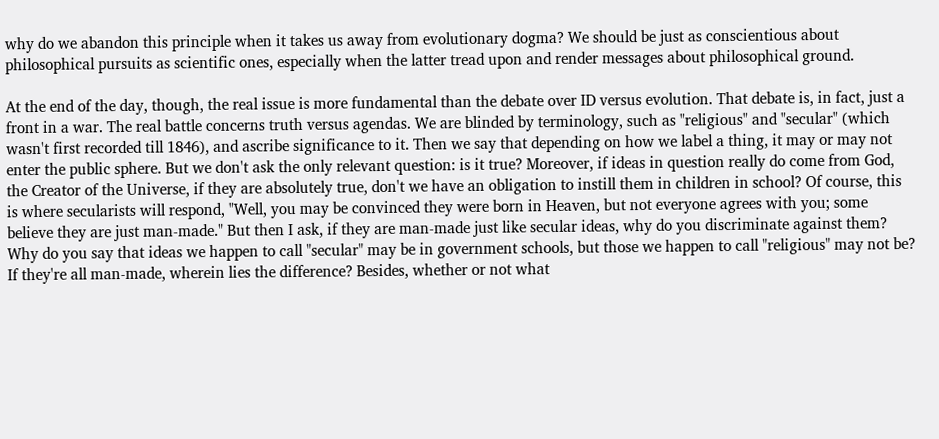why do we abandon this principle when it takes us away from evolutionary dogma? We should be just as conscientious about philosophical pursuits as scientific ones, especially when the latter tread upon and render messages about philosophical ground.

At the end of the day, though, the real issue is more fundamental than the debate over ID versus evolution. That debate is, in fact, just a front in a war. The real battle concerns truth versus agendas. We are blinded by terminology, such as "religious" and "secular" (which wasn't first recorded till 1846), and ascribe significance to it. Then we say that depending on how we label a thing, it may or may not enter the public sphere. But we don't ask the only relevant question: is it true? Moreover, if ideas in question really do come from God, the Creator of the Universe, if they are absolutely true, don't we have an obligation to instill them in children in school? Of course, this is where secularists will respond, "Well, you may be convinced they were born in Heaven, but not everyone agrees with you; some believe they are just man-made." But then I ask, if they are man-made just like secular ideas, why do you discriminate against them? Why do you say that ideas we happen to call "secular" may be in government schools, but those we happen to call "religious" may not be? If they're all man-made, wherein lies the difference? Besides, whether or not what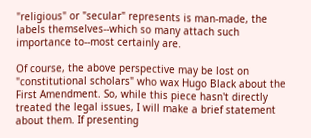"religious" or "secular" represents is man-made, the labels themselves--which so many attach such importance to--most certainly are.

Of course, the above perspective may be lost on "constitutional scholars" who wax Hugo Black about the First Amendment. So, while this piece hasn't directly treated the legal issues, I will make a brief statement about them. If presenting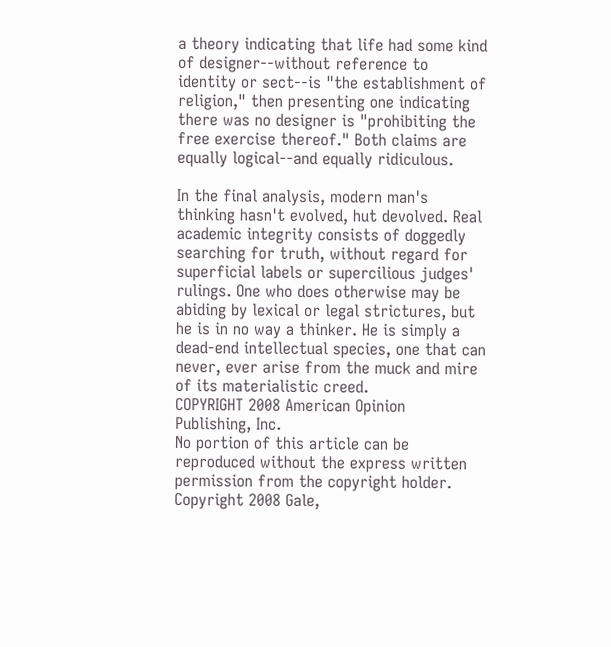a theory indicating that life had some kind of designer--without reference to identity or sect--is "the establishment of religion," then presenting one indicating there was no designer is "prohibiting the free exercise thereof." Both claims are equally logical--and equally ridiculous.

In the final analysis, modern man's thinking hasn't evolved, hut devolved. Real academic integrity consists of doggedly searching for truth, without regard for superficial labels or supercilious judges' rulings. One who does otherwise may be abiding by lexical or legal strictures, but he is in no way a thinker. He is simply a dead-end intellectual species, one that can never, ever arise from the muck and mire of its materialistic creed.
COPYRIGHT 2008 American Opinion Publishing, Inc.
No portion of this article can be reproduced without the express written permission from the copyright holder.
Copyright 2008 Gale,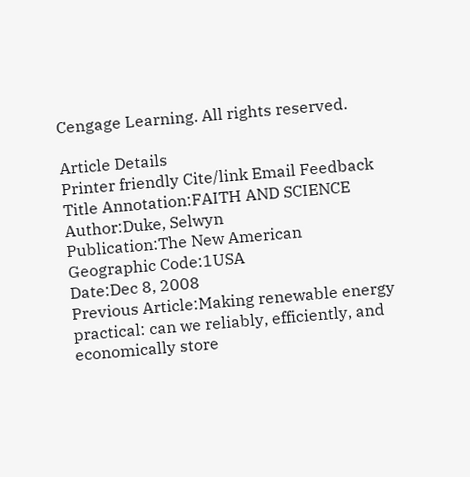Cengage Learning. All rights reserved.

Article Details
Printer friendly Cite/link Email Feedback
Title Annotation:FAITH AND SCIENCE
Author:Duke, Selwyn
Publication:The New American
Geographic Code:1USA
Date:Dec 8, 2008
Previous Article:Making renewable energy practical: can we reliably, efficiently, and economically store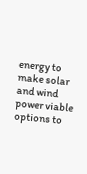energy to make solar and wind power viable options to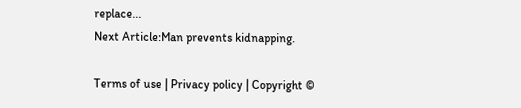replace...
Next Article:Man prevents kidnapping.

Terms of use | Privacy policy | Copyright ©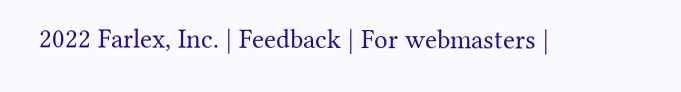2022 Farlex, Inc. | Feedback | For webmasters |